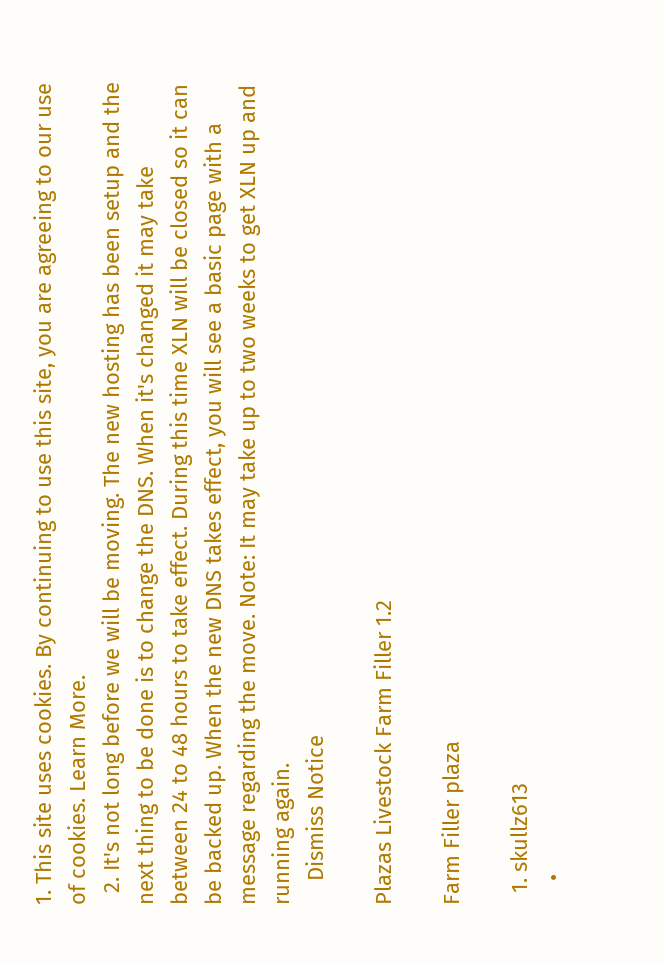1. This site uses cookies. By continuing to use this site, you are agreeing to our use of cookies. Learn More.
  2. It's not long before we will be moving. The new hosting has been setup and the next thing to be done is to change the DNS. When it's changed it may take between 24 to 48 hours to take effect. During this time XLN will be closed so it can be backed up. When the new DNS takes effect, you will see a basic page with a message regarding the move. Note: It may take up to two weeks to get XLN up and running again.
    Dismiss Notice

Plazas Livestock Farm Filler 1.2

Farm Filler plaza

  1. skullz613
    •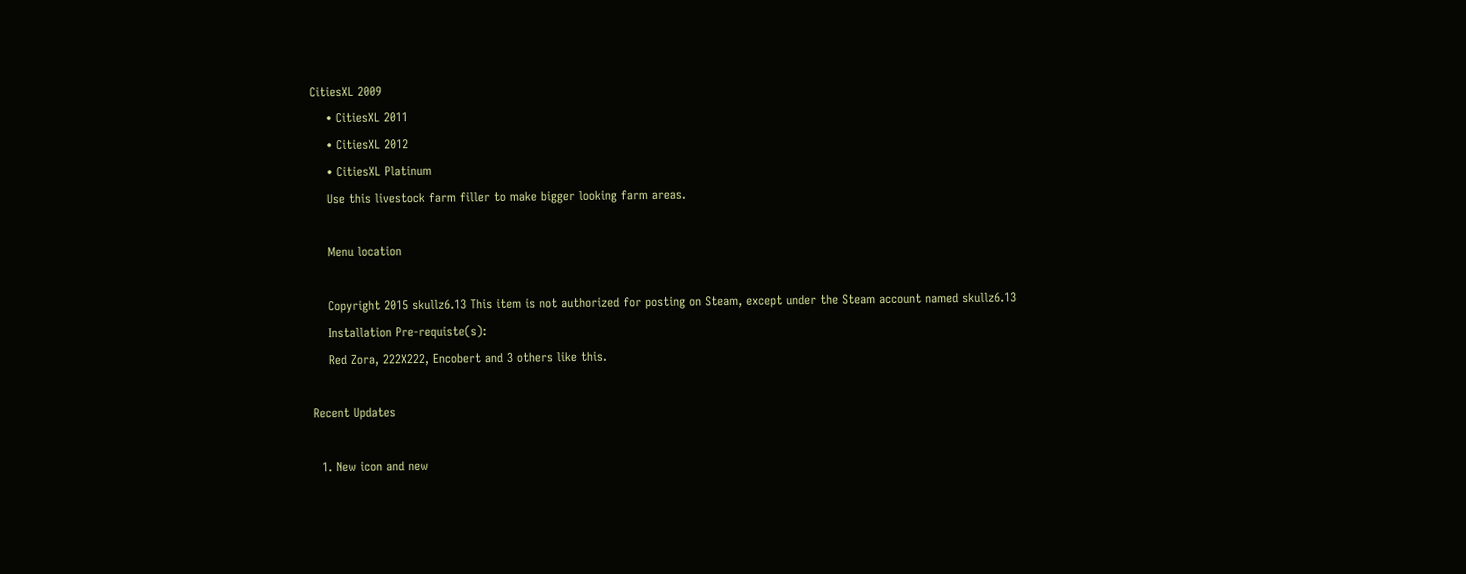CitiesXL 2009
    • CitiesXL 2011
    • CitiesXL 2012
    • CitiesXL Platinum
    Use this livestock farm filler to make bigger looking farm areas.

    Menu location

    Copyright 2015 skullz6.13 This item is not authorized for posting on Steam, except under the Steam account named skullz6.13
    Installation Pre-requiste(s):
    Red Zora, 222X222, Encobert and 3 others like this.

Recent Updates

  1. New icon and new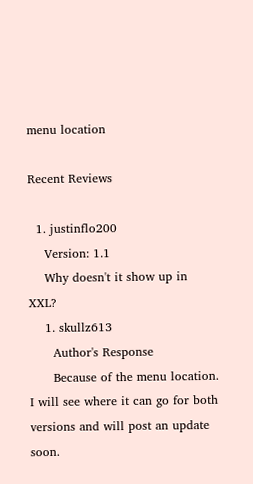menu location

Recent Reviews

  1. justinflo200
    Version: 1.1
    Why doesn't it show up in XXL?
    1. skullz613
      Author's Response
      Because of the menu location. I will see where it can go for both versions and will post an update soon.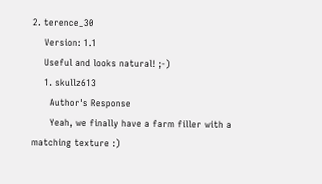2. terence_30
    Version: 1.1
    Useful and looks natural! ;-)
    1. skullz613
      Author's Response
      Yeah, we finally have a farm filler with a matching texture :)